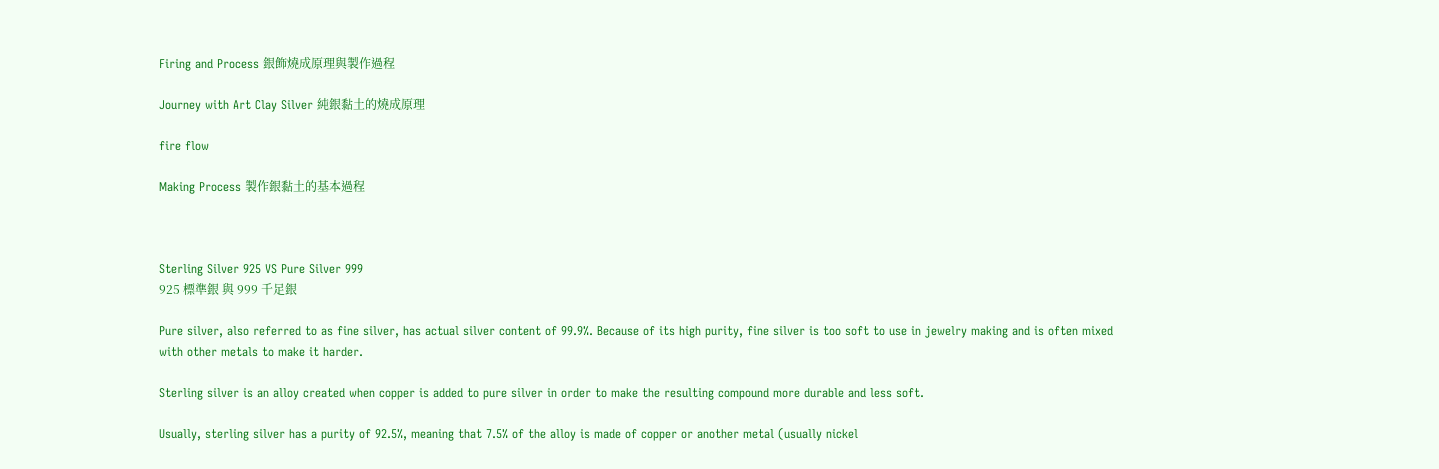Firing and Process 銀飾燒成原理與製作過程

Journey with Art Clay Silver 純銀黏土的燒成原理

fire flow

Making Process 製作銀黏土的基本過程



Sterling Silver 925 VS Pure Silver 999
925 標準銀 與 999 千足銀

Pure silver, also referred to as fine silver, has actual silver content of 99.9%. Because of its high purity, fine silver is too soft to use in jewelry making and is often mixed with other metals to make it harder.

Sterling silver is an alloy created when copper is added to pure silver in order to make the resulting compound more durable and less soft.

Usually, sterling silver has a purity of 92.5%, meaning that 7.5% of the alloy is made of copper or another metal (usually nickel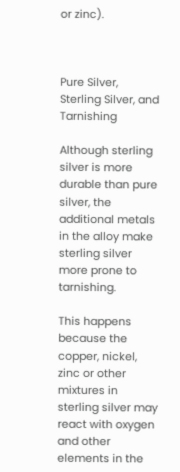or zinc).



Pure Silver, Sterling Silver, and Tarnishing

Although sterling silver is more durable than pure silver, the additional metals in the alloy make sterling silver more prone to tarnishing.

This happens because the copper, nickel, zinc or other mixtures in sterling silver may react with oxygen and other elements in the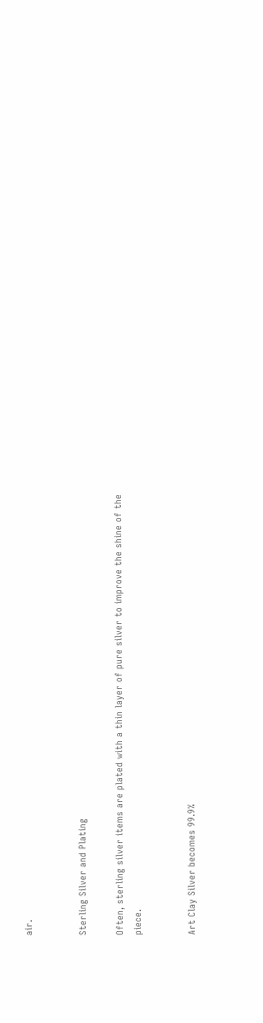air.


Sterling Silver and Plating

Often, sterling silver items are plated with a thin layer of pure silver to improve the shine of the piece.


Art Clay Silver becomes 99.9%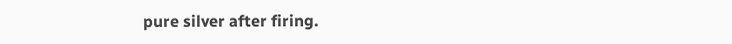pure silver after firing.